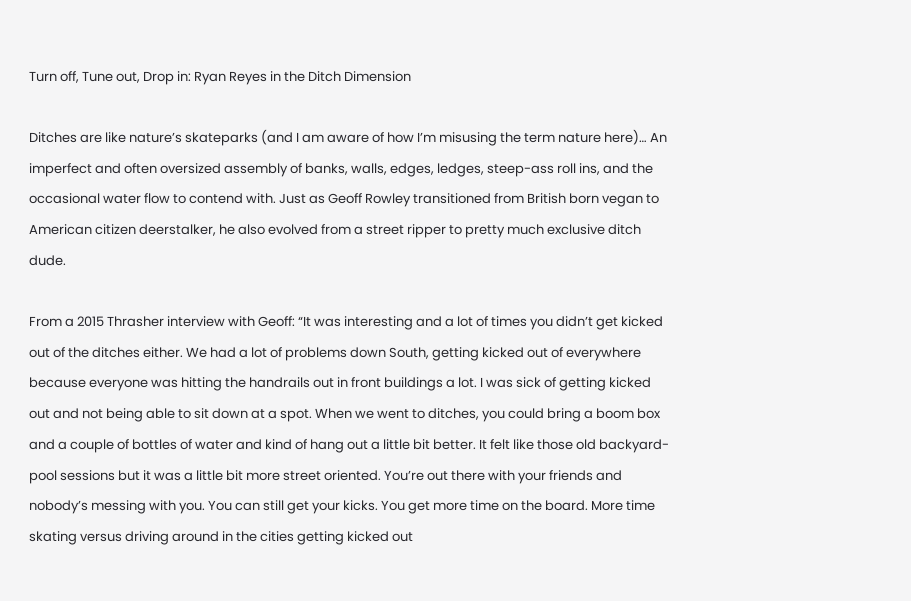Turn off, Tune out, Drop in: Ryan Reyes in the Ditch Dimension

Ditches are like nature’s skateparks (and I am aware of how I’m misusing the term nature here)… An imperfect and often oversized assembly of banks, walls, edges, ledges, steep-ass roll ins, and the occasional water flow to contend with. Just as Geoff Rowley transitioned from British born vegan to American citizen deerstalker, he also evolved from a street ripper to pretty much exclusive ditch dude.

From a 2015 Thrasher interview with Geoff: “It was interesting and a lot of times you didn’t get kicked out of the ditches either. We had a lot of problems down South, getting kicked out of everywhere because everyone was hitting the handrails out in front buildings a lot. I was sick of getting kicked out and not being able to sit down at a spot. When we went to ditches, you could bring a boom box and a couple of bottles of water and kind of hang out a little bit better. It felt like those old backyard-pool sessions but it was a little bit more street oriented. You’re out there with your friends and nobody’s messing with you. You can still get your kicks. You get more time on the board. More time skating versus driving around in the cities getting kicked out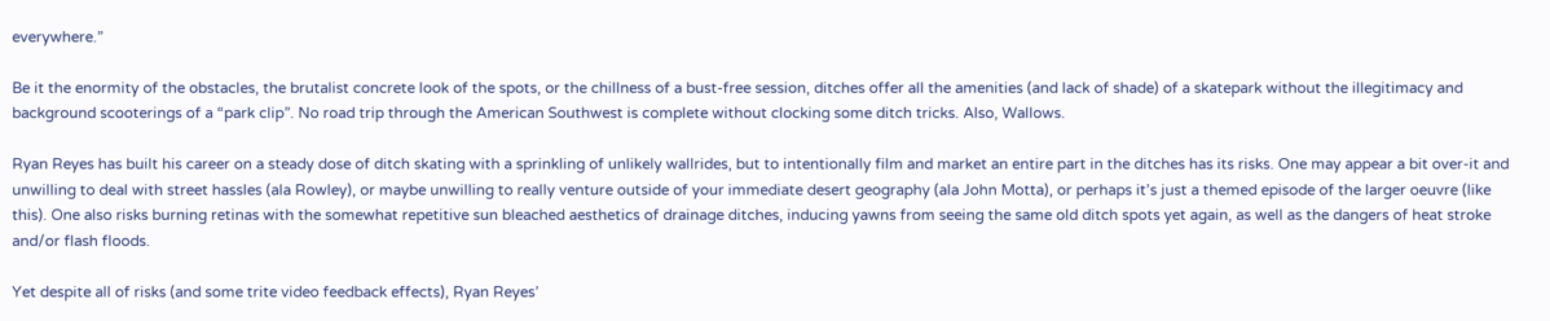everywhere.”

Be it the enormity of the obstacles, the brutalist concrete look of the spots, or the chillness of a bust-free session, ditches offer all the amenities (and lack of shade) of a skatepark without the illegitimacy and background scooterings of a “park clip”. No road trip through the American Southwest is complete without clocking some ditch tricks. Also, Wallows.

Ryan Reyes has built his career on a steady dose of ditch skating with a sprinkling of unlikely wallrides, but to intentionally film and market an entire part in the ditches has its risks. One may appear a bit over-it and unwilling to deal with street hassles (ala Rowley), or maybe unwilling to really venture outside of your immediate desert geography (ala John Motta), or perhaps it’s just a themed episode of the larger oeuvre (like this). One also risks burning retinas with the somewhat repetitive sun bleached aesthetics of drainage ditches, inducing yawns from seeing the same old ditch spots yet again, as well as the dangers of heat stroke and/or flash floods.

Yet despite all of risks (and some trite video feedback effects), Ryan Reyes’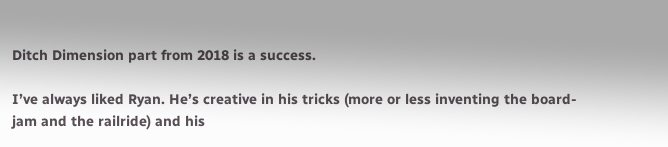Ditch Dimension part from 2018 is a success.

I’ve always liked Ryan. He’s creative in his tricks (more or less inventing the board-jam and the railride) and his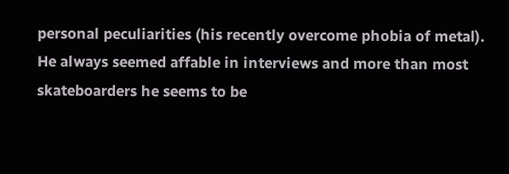personal peculiarities (his recently overcome phobia of metal). He always seemed affable in interviews and more than most skateboarders he seems to be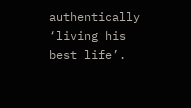authentically ‘living his best life’.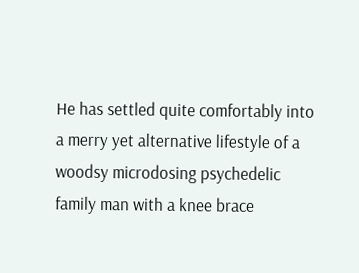He has settled quite comfortably into a merry yet alternative lifestyle of a woodsy microdosing psychedelic family man with a knee brace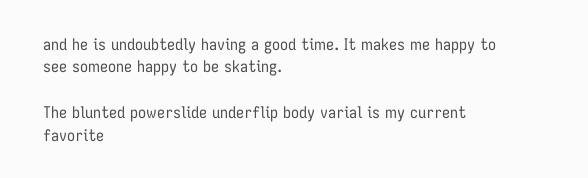and he is undoubtedly having a good time. It makes me happy to see someone happy to be skating.

The blunted powerslide underflip body varial is my current favorite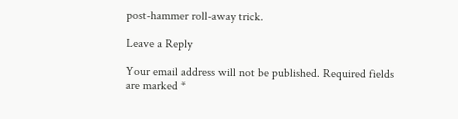post-hammer roll-away trick.

Leave a Reply

Your email address will not be published. Required fields are marked *